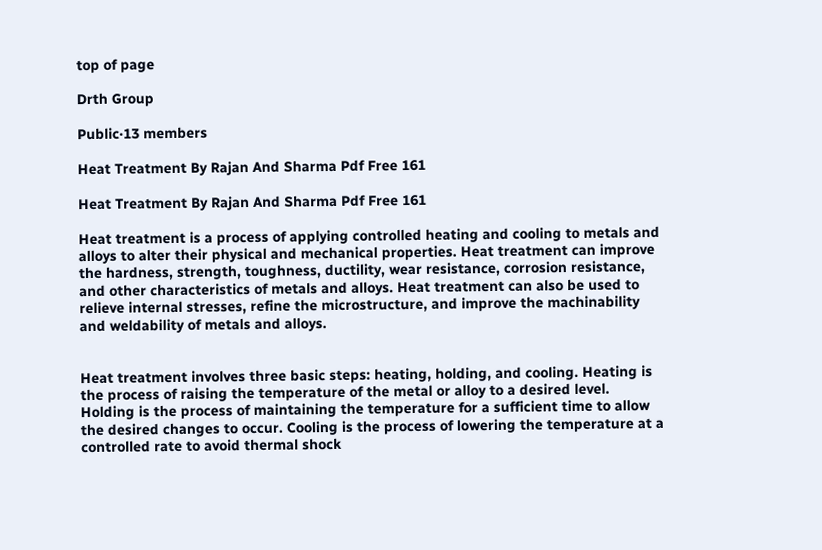top of page

Drth Group

Public·13 members

Heat Treatment By Rajan And Sharma Pdf Free 161

Heat Treatment By Rajan And Sharma Pdf Free 161

Heat treatment is a process of applying controlled heating and cooling to metals and alloys to alter their physical and mechanical properties. Heat treatment can improve the hardness, strength, toughness, ductility, wear resistance, corrosion resistance, and other characteristics of metals and alloys. Heat treatment can also be used to relieve internal stresses, refine the microstructure, and improve the machinability and weldability of metals and alloys.


Heat treatment involves three basic steps: heating, holding, and cooling. Heating is the process of raising the temperature of the metal or alloy to a desired level. Holding is the process of maintaining the temperature for a sufficient time to allow the desired changes to occur. Cooling is the process of lowering the temperature at a controlled rate to avoid thermal shock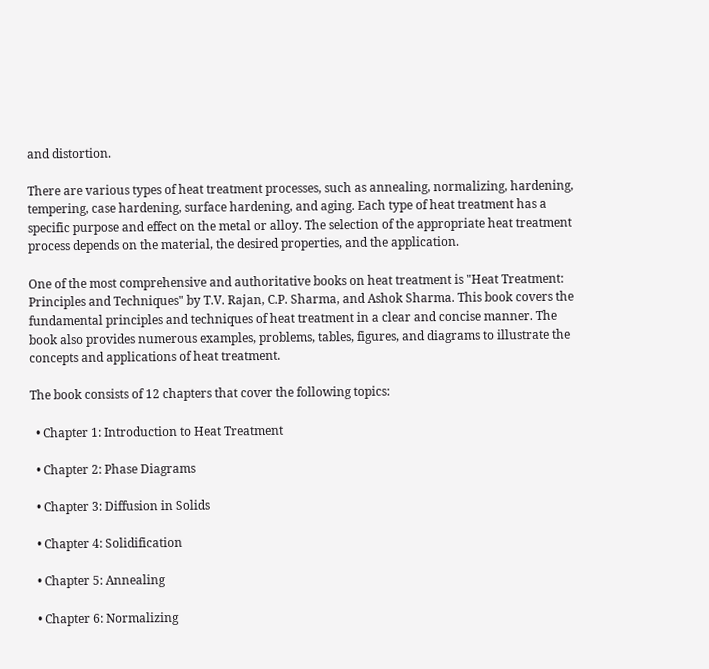and distortion.

There are various types of heat treatment processes, such as annealing, normalizing, hardening, tempering, case hardening, surface hardening, and aging. Each type of heat treatment has a specific purpose and effect on the metal or alloy. The selection of the appropriate heat treatment process depends on the material, the desired properties, and the application.

One of the most comprehensive and authoritative books on heat treatment is "Heat Treatment: Principles and Techniques" by T.V. Rajan, C.P. Sharma, and Ashok Sharma. This book covers the fundamental principles and techniques of heat treatment in a clear and concise manner. The book also provides numerous examples, problems, tables, figures, and diagrams to illustrate the concepts and applications of heat treatment.

The book consists of 12 chapters that cover the following topics:

  • Chapter 1: Introduction to Heat Treatment

  • Chapter 2: Phase Diagrams

  • Chapter 3: Diffusion in Solids

  • Chapter 4: Solidification

  • Chapter 5: Annealing

  • Chapter 6: Normalizing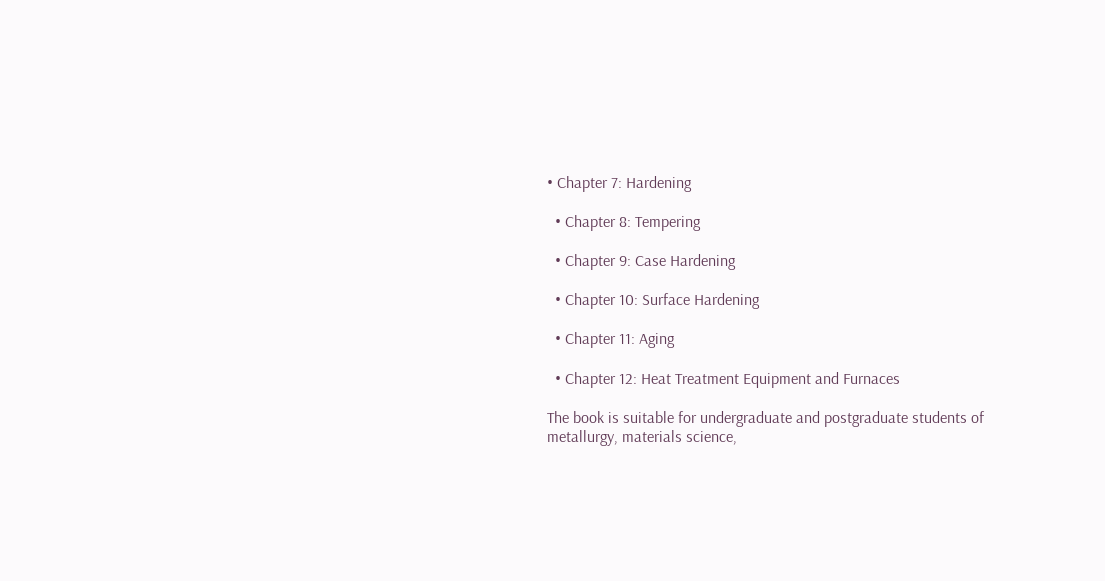• Chapter 7: Hardening

  • Chapter 8: Tempering

  • Chapter 9: Case Hardening

  • Chapter 10: Surface Hardening

  • Chapter 11: Aging

  • Chapter 12: Heat Treatment Equipment and Furnaces

The book is suitable for undergraduate and postgraduate students of metallurgy, materials science,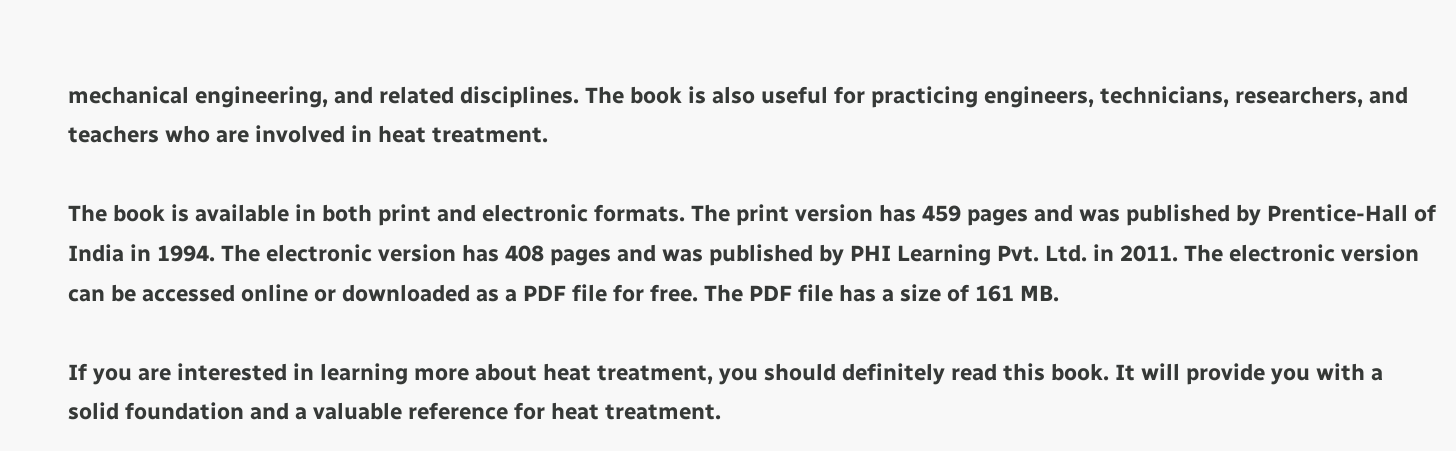mechanical engineering, and related disciplines. The book is also useful for practicing engineers, technicians, researchers, and teachers who are involved in heat treatment.

The book is available in both print and electronic formats. The print version has 459 pages and was published by Prentice-Hall of India in 1994. The electronic version has 408 pages and was published by PHI Learning Pvt. Ltd. in 2011. The electronic version can be accessed online or downloaded as a PDF file for free. The PDF file has a size of 161 MB.

If you are interested in learning more about heat treatment, you should definitely read this book. It will provide you with a solid foundation and a valuable reference for heat treatment.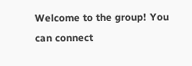Welcome to the group! You can connect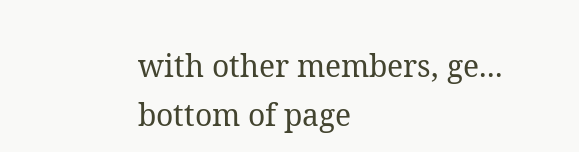with other members, ge...
bottom of page